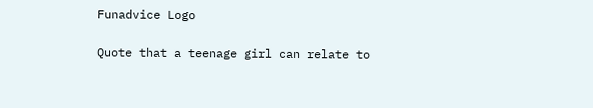Funadvice Logo

Quote that a teenage girl can relate to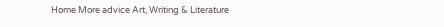Home More advice Art, Writing & Literature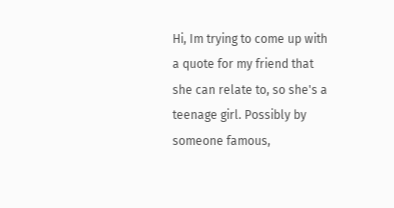Hi, Im trying to come up with a quote for my friend that she can relate to, so she's a teenage girl. Possibly by someone famous,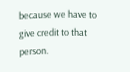because we have to give credit to that person.